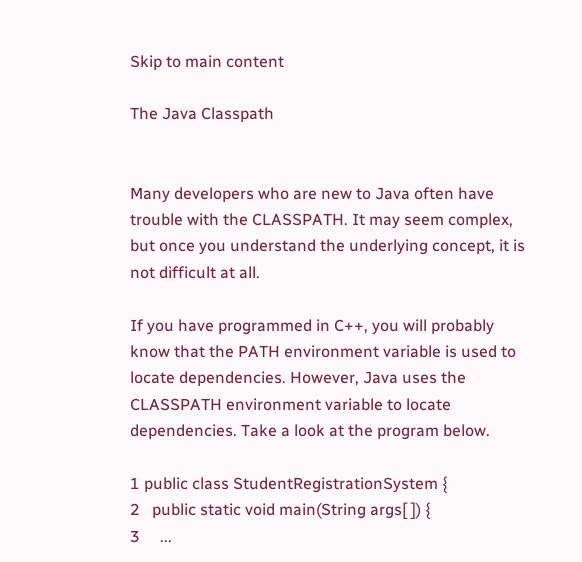Skip to main content

The Java Classpath


Many developers who are new to Java often have trouble with the CLASSPATH. It may seem complex, but once you understand the underlying concept, it is not difficult at all.

If you have programmed in C++, you will probably know that the PATH environment variable is used to locate dependencies. However, Java uses the CLASSPATH environment variable to locate dependencies. Take a look at the program below.

1 public class StudentRegistrationSystem {
2   public static void main(String args[ ]) {
3     ...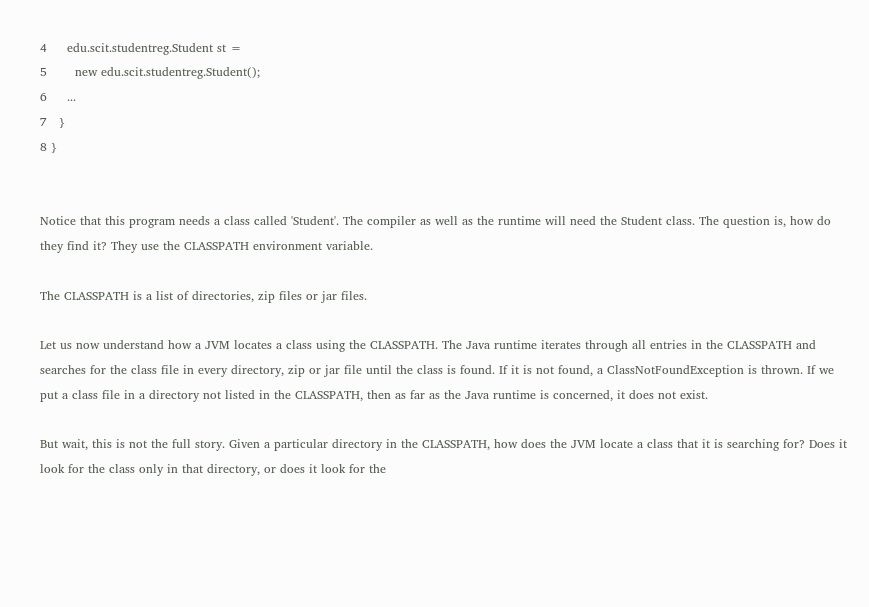4     edu.scit.studentreg.Student st =
5       new edu.scit.studentreg.Student();
6     ...
7   }
8 }


Notice that this program needs a class called 'Student'. The compiler as well as the runtime will need the Student class. The question is, how do they find it? They use the CLASSPATH environment variable.

The CLASSPATH is a list of directories, zip files or jar files.

Let us now understand how a JVM locates a class using the CLASSPATH. The Java runtime iterates through all entries in the CLASSPATH and searches for the class file in every directory, zip or jar file until the class is found. If it is not found, a ClassNotFoundException is thrown. If we put a class file in a directory not listed in the CLASSPATH, then as far as the Java runtime is concerned, it does not exist.

But wait, this is not the full story. Given a particular directory in the CLASSPATH, how does the JVM locate a class that it is searching for? Does it look for the class only in that directory, or does it look for the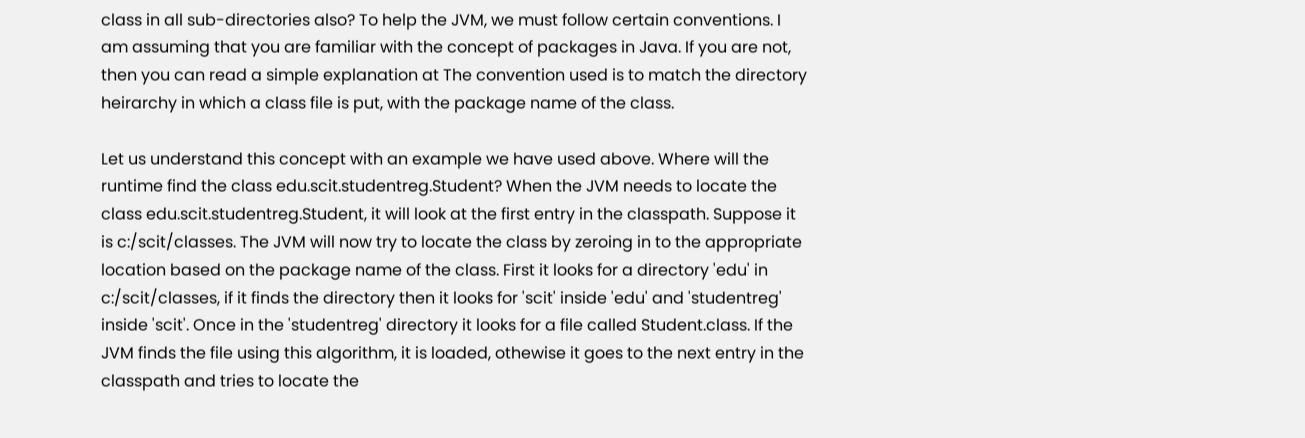class in all sub-directories also? To help the JVM, we must follow certain conventions. I am assuming that you are familiar with the concept of packages in Java. If you are not, then you can read a simple explanation at The convention used is to match the directory heirarchy in which a class file is put, with the package name of the class.

Let us understand this concept with an example we have used above. Where will the runtime find the class edu.scit.studentreg.Student? When the JVM needs to locate the class edu.scit.studentreg.Student, it will look at the first entry in the classpath. Suppose it is c:/scit/classes. The JVM will now try to locate the class by zeroing in to the appropriate location based on the package name of the class. First it looks for a directory 'edu' in c:/scit/classes, if it finds the directory then it looks for 'scit' inside 'edu' and 'studentreg' inside 'scit'. Once in the 'studentreg' directory it looks for a file called Student.class. If the JVM finds the file using this algorithm, it is loaded, othewise it goes to the next entry in the classpath and tries to locate the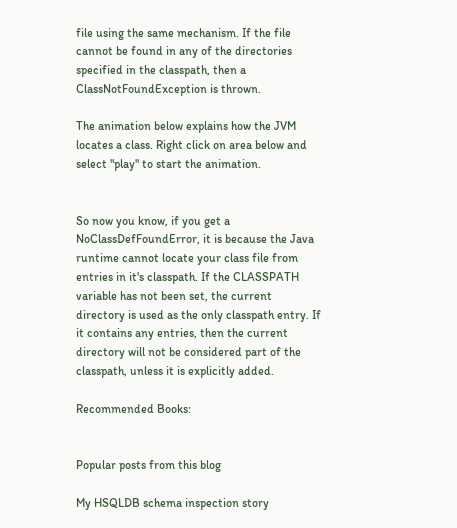file using the same mechanism. If the file cannot be found in any of the directories specified in the classpath, then a ClassNotFoundException is thrown.

The animation below explains how the JVM locates a class. Right click on area below and select "play" to start the animation.


So now you know, if you get a NoClassDefFoundError, it is because the Java runtime cannot locate your class file from entries in it's classpath. If the CLASSPATH variable has not been set, the current directory is used as the only classpath entry. If it contains any entries, then the current directory will not be considered part of the classpath, unless it is explicitly added.

Recommended Books:


Popular posts from this blog

My HSQLDB schema inspection story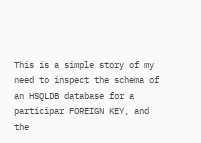This is a simple story of my need to inspect the schema of an HSQLDB database for a participar FOREIGN KEY, and the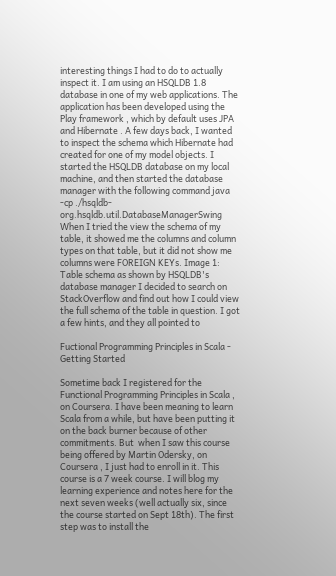interesting things I had to do to actually inspect it. I am using an HSQLDB 1.8 database in one of my web applications. The application has been developed using the Play framework , which by default uses JPA and Hibernate . A few days back, I wanted to inspect the schema which Hibernate had created for one of my model objects. I started the HSQLDB database on my local machine, and then started the database manager with the following command java -cp ./hsqldb- org.hsqldb.util.DatabaseManagerSwing When I tried the view the schema of my table, it showed me the columns and column types on that table, but it did not show me columns were FOREIGN KEYs. Image 1: Table schema as shown by HSQLDB's database manager I decided to search on StackOverflow and find out how I could view the full schema of the table in question. I got a few hints, and they all pointed to

Fuctional Programming Principles in Scala - Getting Started

Sometime back I registered for the Functional Programming Principles in Scala , on Coursera. I have been meaning to learn Scala from a while, but have been putting it on the back burner because of other commitments. But  when I saw this course being offered by Martin Odersky, on Coursera , I just had to enroll in it. This course is a 7 week course. I will blog my learning experience and notes here for the next seven weeks (well actually six, since the course started on Sept 18th). The first step was to install the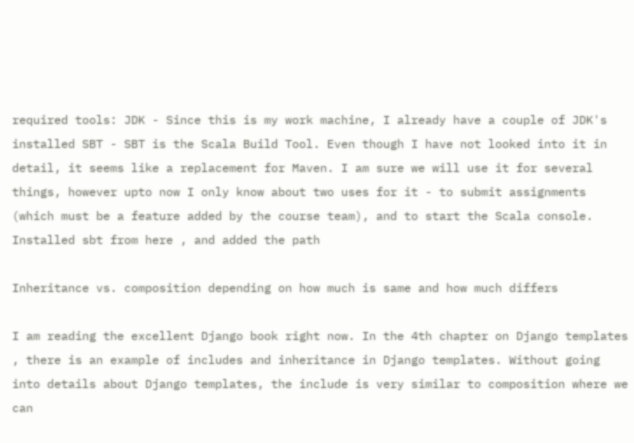required tools: JDK - Since this is my work machine, I already have a couple of JDK's installed SBT - SBT is the Scala Build Tool. Even though I have not looked into it in detail, it seems like a replacement for Maven. I am sure we will use it for several things, however upto now I only know about two uses for it - to submit assignments (which must be a feature added by the course team), and to start the Scala console. Installed sbt from here , and added the path

Inheritance vs. composition depending on how much is same and how much differs

I am reading the excellent Django book right now. In the 4th chapter on Django templates , there is an example of includes and inheritance in Django templates. Without going into details about Django templates, the include is very similar to composition where we can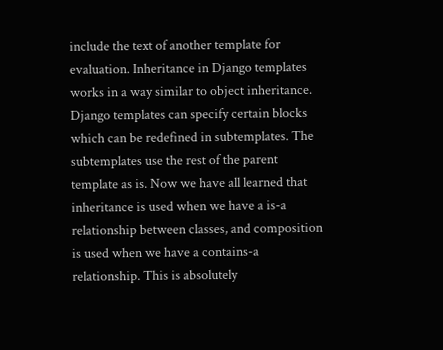include the text of another template for evaluation. Inheritance in Django templates works in a way similar to object inheritance. Django templates can specify certain blocks which can be redefined in subtemplates. The subtemplates use the rest of the parent template as is. Now we have all learned that inheritance is used when we have a is-a relationship between classes, and composition is used when we have a contains-a relationship. This is absolutely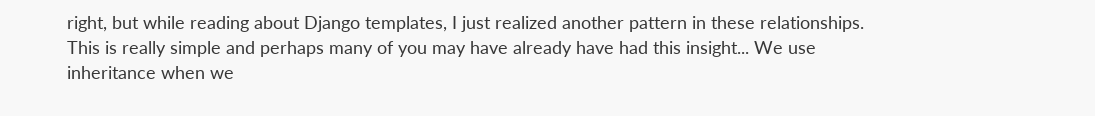right, but while reading about Django templates, I just realized another pattern in these relationships. This is really simple and perhaps many of you may have already have had this insight... We use inheritance when we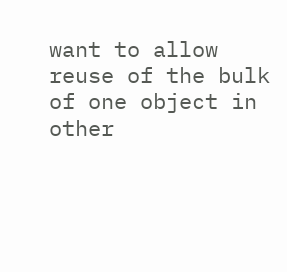want to allow reuse of the bulk of one object in other